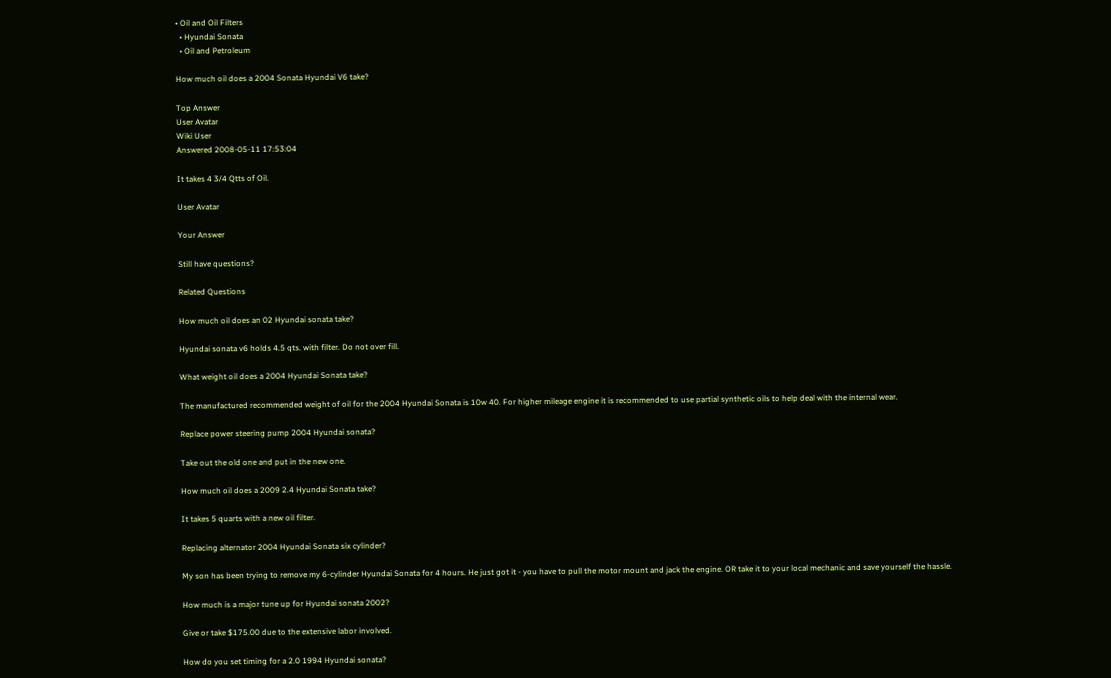• Oil and Oil Filters
  • Hyundai Sonata
  • Oil and Petroleum

How much oil does a 2004 Sonata Hyundai V6 take?

Top Answer
User Avatar
Wiki User
Answered 2008-05-11 17:53:04

It takes 4 3/4 Qtts of Oil.

User Avatar

Your Answer

Still have questions?

Related Questions

How much oil does an 02 Hyundai sonata take?

Hyundai sonata v6 holds 4.5 qts. with filter. Do not over fill.

What weight oil does a 2004 Hyundai Sonata take?

The manufactured recommended weight of oil for the 2004 Hyundai Sonata is 10w 40. For higher mileage engine it is recommended to use partial synthetic oils to help deal with the internal wear.

Replace power steering pump 2004 Hyundai sonata?

Take out the old one and put in the new one.

How much oil does a 2009 2.4 Hyundai Sonata take?

It takes 5 quarts with a new oil filter.

Replacing alternator 2004 Hyundai Sonata six cylinder?

My son has been trying to remove my 6-cylinder Hyundai Sonata for 4 hours. He just got it - you have to pull the motor mount and jack the engine. OR take it to your local mechanic and save yourself the hassle.

How much is a major tune up for Hyundai sonata 2002?

Give or take $175.00 due to the extensive labor involved.

How do you set timing for a 2.0 1994 Hyundai sonata?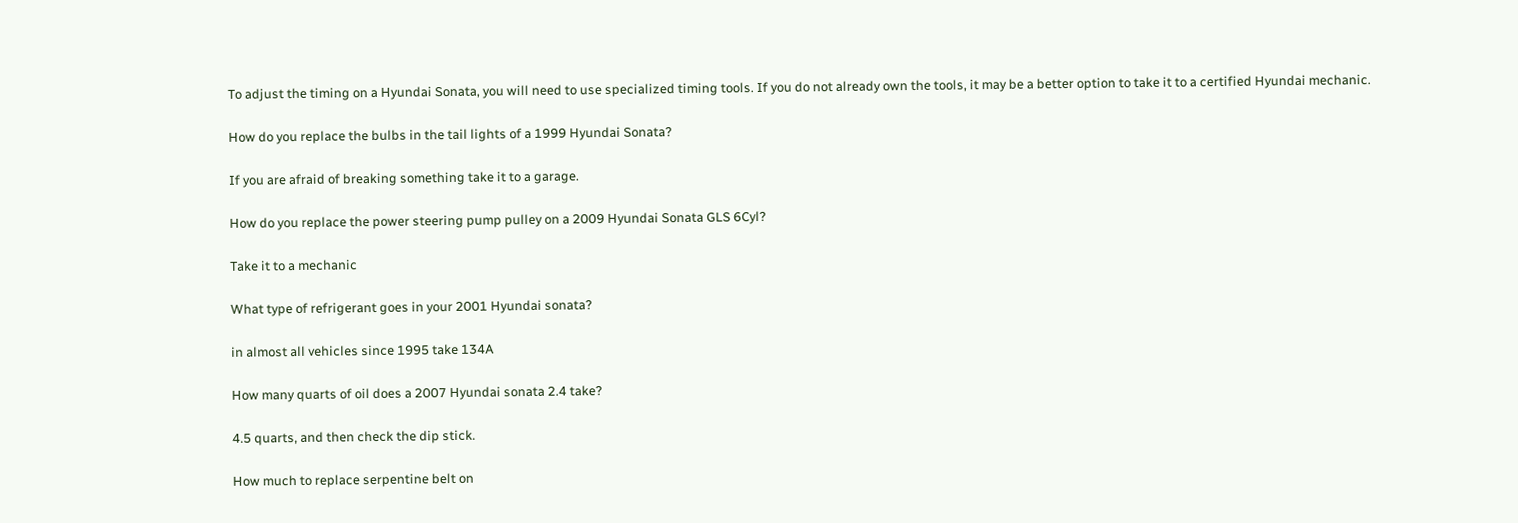To adjust the timing on a Hyundai Sonata, you will need to use specialized timing tools. If you do not already own the tools, it may be a better option to take it to a certified Hyundai mechanic.

How do you replace the bulbs in the tail lights of a 1999 Hyundai Sonata?

If you are afraid of breaking something take it to a garage.

How do you replace the power steering pump pulley on a 2009 Hyundai Sonata GLS 6Cyl?

Take it to a mechanic

What type of refrigerant goes in your 2001 Hyundai sonata?

in almost all vehicles since 1995 take 134A

How many quarts of oil does a 2007 Hyundai sonata 2.4 take?

4.5 quarts, and then check the dip stick.

How much to replace serpentine belt on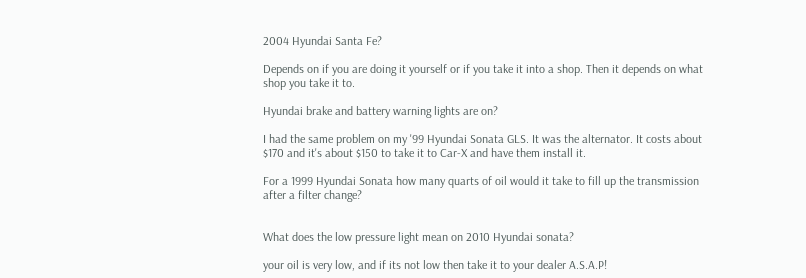2004 Hyundai Santa Fe?

Depends on if you are doing it yourself or if you take it into a shop. Then it depends on what shop you take it to.

Hyundai brake and battery warning lights are on?

I had the same problem on my '99 Hyundai Sonata GLS. It was the alternator. It costs about $170 and it's about $150 to take it to Car-X and have them install it.

For a 1999 Hyundai Sonata how many quarts of oil would it take to fill up the transmission after a filter change?


What does the low pressure light mean on 2010 Hyundai sonata?

your oil is very low, and if its not low then take it to your dealer A.S.A.P!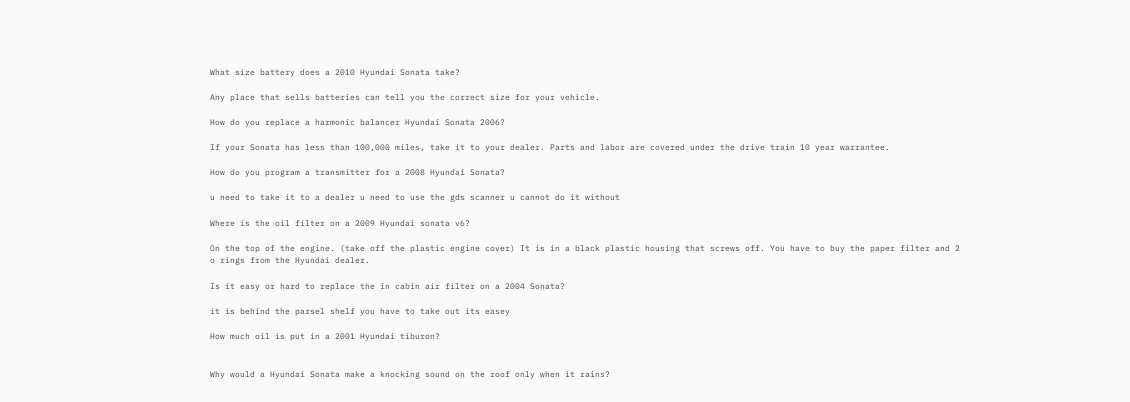What size battery does a 2010 Hyundai Sonata take?

Any place that sells batteries can tell you the correct size for your vehicle.

How do you replace a harmonic balancer Hyundai Sonata 2006?

If your Sonata has less than 100,000 miles, take it to your dealer. Parts and labor are covered under the drive train 10 year warrantee.

How do you program a transmitter for a 2008 Hyundai Sonata?

u need to take it to a dealer u need to use the gds scanner u cannot do it without

Where is the oil filter on a 2009 Hyundai sonata v6?

On the top of the engine. (take off the plastic engine cover) It is in a black plastic housing that screws off. You have to buy the paper filter and 2 o rings from the Hyundai dealer.

Is it easy or hard to replace the in cabin air filter on a 2004 Sonata?

it is behind the parsel shelf you have to take out its easey

How much oil is put in a 2001 Hyundai tiburon?


Why would a Hyundai Sonata make a knocking sound on the roof only when it rains?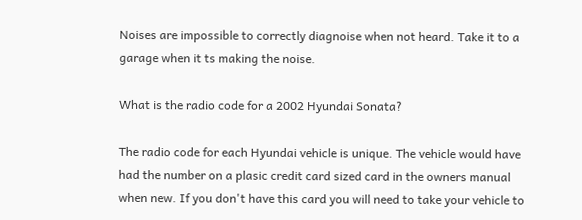Noises are impossible to correctly diagnoise when not heard. Take it to a garage when it ts making the noise.

What is the radio code for a 2002 Hyundai Sonata?

The radio code for each Hyundai vehicle is unique. The vehicle would have had the number on a plasic credit card sized card in the owners manual when new. If you don't have this card you will need to take your vehicle to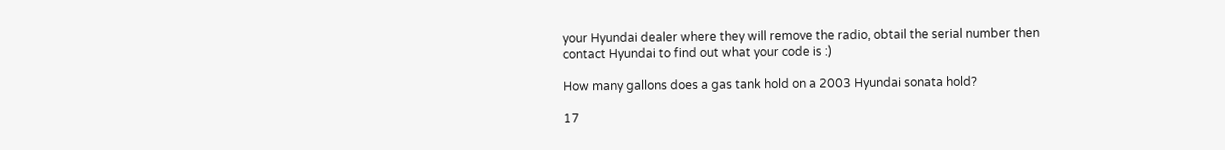your Hyundai dealer where they will remove the radio, obtail the serial number then contact Hyundai to find out what your code is :)

How many gallons does a gas tank hold on a 2003 Hyundai sonata hold?

17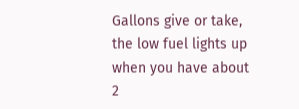Gallons give or take, the low fuel lights up when you have about 2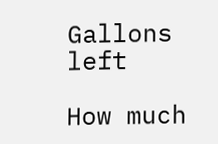Gallons left

How much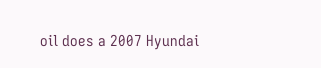oil does a 2007 Hyundai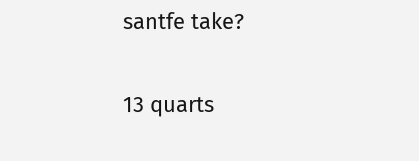santfe take?

13 quarts